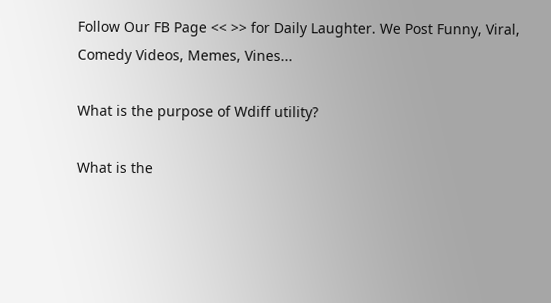Follow Our FB Page << >> for Daily Laughter. We Post Funny, Viral, Comedy Videos, Memes, Vines...

What is the purpose of Wdiff utility?

What is the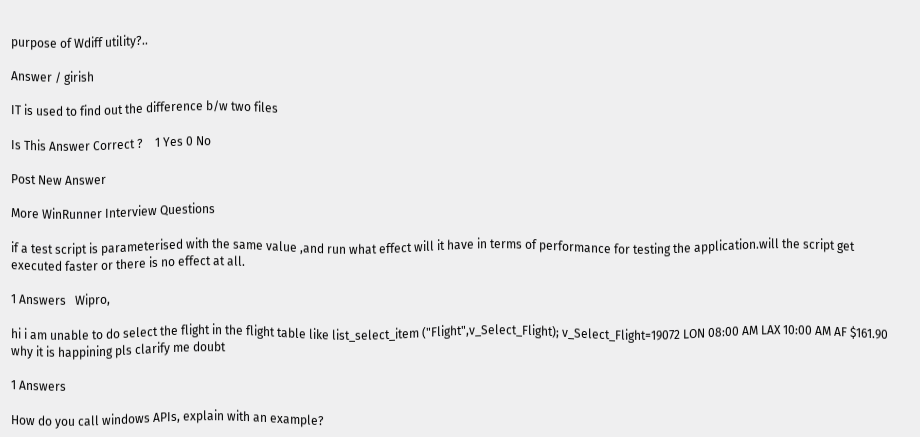purpose of Wdiff utility?..

Answer / girish

IT is used to find out the difference b/w two files

Is This Answer Correct ?    1 Yes 0 No

Post New Answer

More WinRunner Interview Questions

if a test script is parameterised with the same value ,and run what effect will it have in terms of performance for testing the application.will the script get executed faster or there is no effect at all.

1 Answers   Wipro,

hi i am unable to do select the flight in the flight table like list_select_item ("Flight",v_Select_Flight); v_Select_Flight=19072 LON 08:00 AM LAX 10:00 AM AF $161.90 why it is happining pls clarify me doubt

1 Answers

How do you call windows APIs, explain with an example?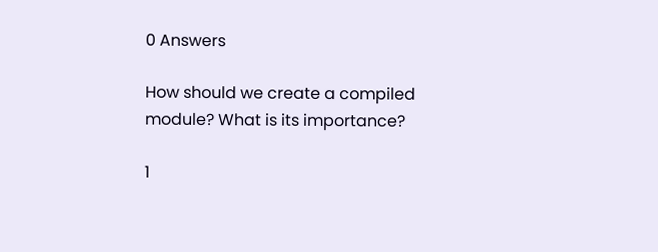0 Answers

How should we create a compiled module? What is its importance?

1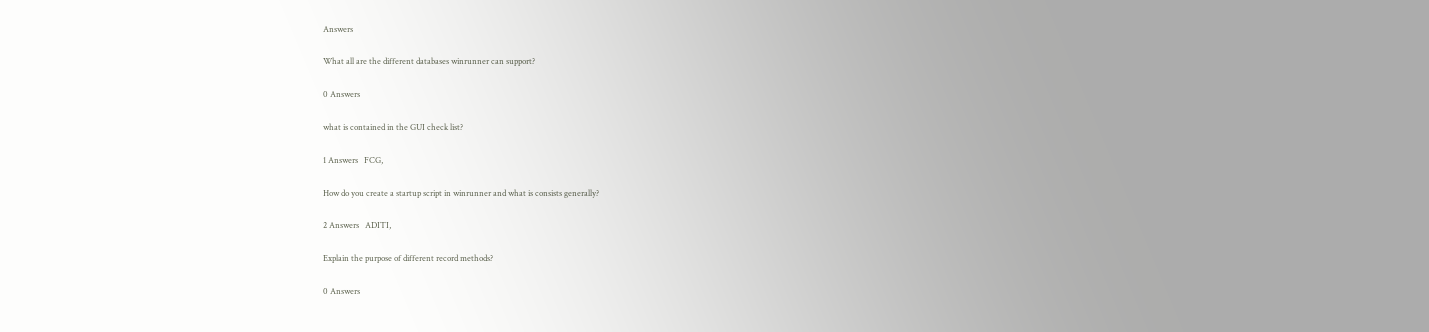Answers

What all are the different databases winrunner can support?

0 Answers

what is contained in the GUI check list?

1 Answers   FCG,

How do you create a startup script in winrunner and what is consists generally?

2 Answers   ADITI,

Explain the purpose of different record methods?

0 Answers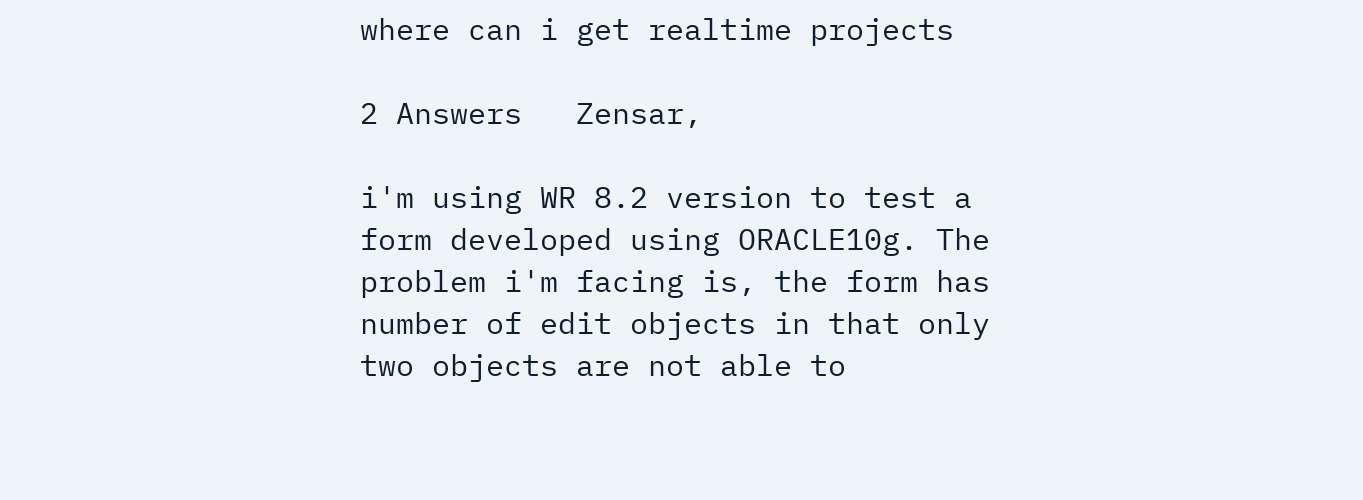where can i get realtime projects

2 Answers   Zensar,

i'm using WR 8.2 version to test a form developed using ORACLE10g. The problem i'm facing is, the form has number of edit objects in that only two objects are not able to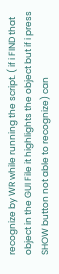recognize by WR while running the script. ( if i FIND that object in the GUI File it highlights the object but if i press SHOW button not able to recognize) can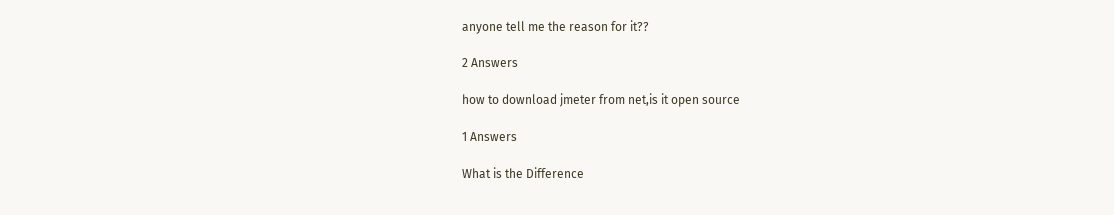anyone tell me the reason for it??

2 Answers

how to download jmeter from net,is it open source

1 Answers

What is the Difference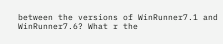between the versions of WinRunner7.1 and WinRunner7.6? What r the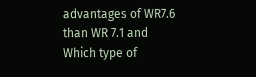advantages of WR7.6 than WR 7.1 and Which type of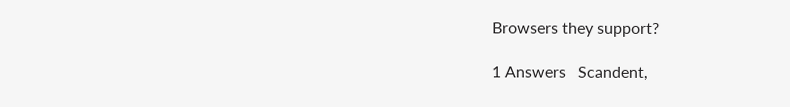Browsers they support?

1 Answers   Scandent,